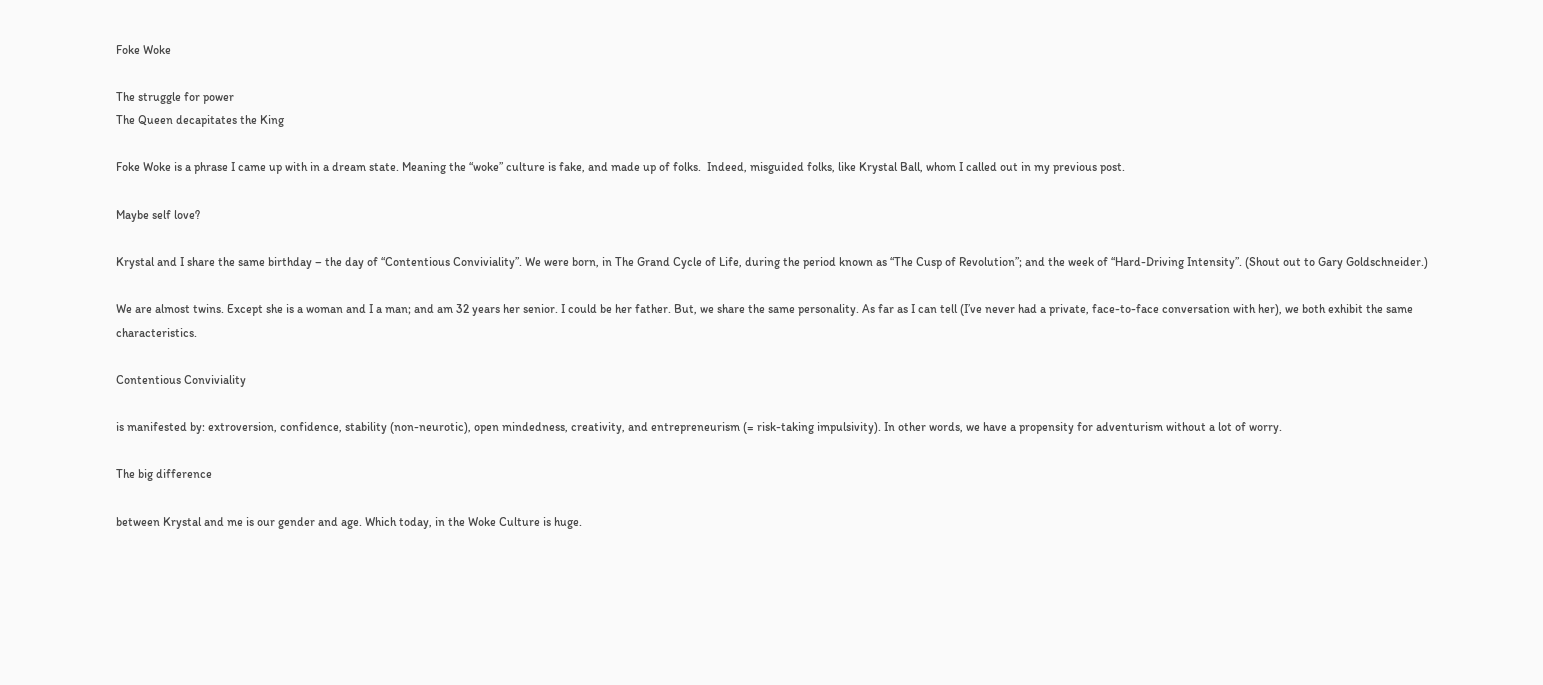Foke Woke

The struggle for power
The Queen decapitates the King

Foke Woke is a phrase I came up with in a dream state. Meaning the “woke” culture is fake, and made up of folks.  Indeed, misguided folks, like Krystal Ball, whom I called out in my previous post.

Maybe self love?

Krystal and I share the same birthday – the day of “Contentious Conviviality”. We were born, in The Grand Cycle of Life, during the period known as “The Cusp of Revolution”; and the week of “Hard-Driving Intensity”. (Shout out to Gary Goldschneider.)

We are almost twins. Except she is a woman and I a man; and am 32 years her senior. I could be her father. But, we share the same personality. As far as I can tell (I’ve never had a private, face-to-face conversation with her), we both exhibit the same characteristics.

Contentious Conviviality

is manifested by: extroversion, confidence, stability (non-neurotic), open mindedness, creativity, and entrepreneurism (= risk-taking impulsivity). In other words, we have a propensity for adventurism without a lot of worry.

The big difference

between Krystal and me is our gender and age. Which today, in the Woke Culture is huge.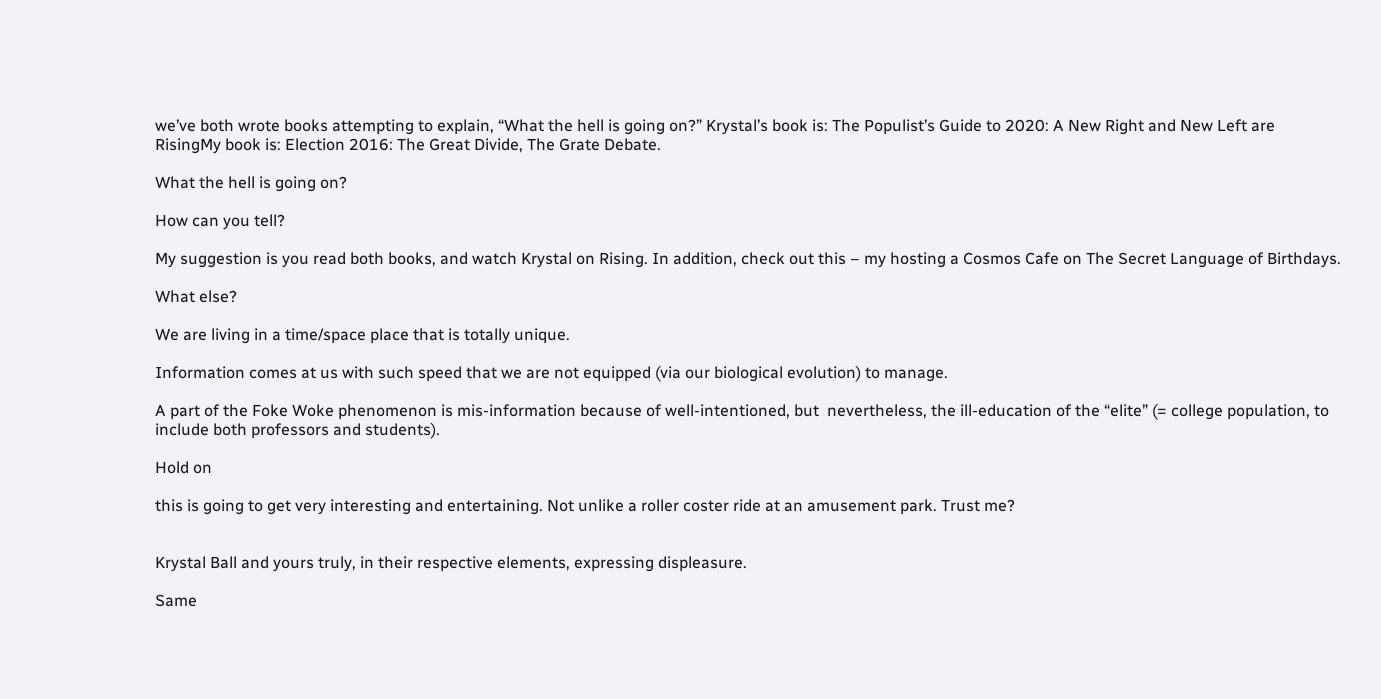we’ve both wrote books attempting to explain, “What the hell is going on?” Krystal’s book is: The Populist’s Guide to 2020: A New Right and New Left are RisingMy book is: Election 2016: The Great Divide, The Grate Debate.

What the hell is going on?

How can you tell?

My suggestion is you read both books, and watch Krystal on Rising. In addition, check out this – my hosting a Cosmos Cafe on The Secret Language of Birthdays.

What else?

We are living in a time/space place that is totally unique.

Information comes at us with such speed that we are not equipped (via our biological evolution) to manage.

A part of the Foke Woke phenomenon is mis-information because of well-intentioned, but  nevertheless, the ill-education of the “elite” (= college population, to include both professors and students).

Hold on

this is going to get very interesting and entertaining. Not unlike a roller coster ride at an amusement park. Trust me?


Krystal Ball and yours truly, in their respective elements, expressing displeasure.

Same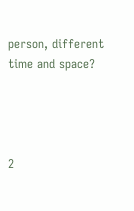person, different time and space?




2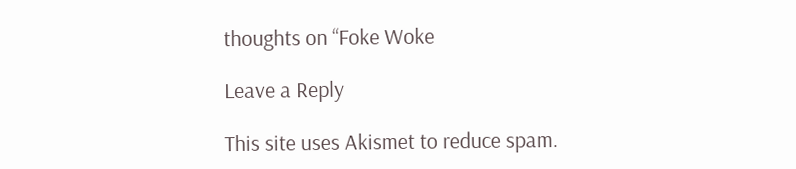thoughts on “Foke Woke

Leave a Reply

This site uses Akismet to reduce spam.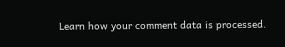Learn how your comment data is processed.